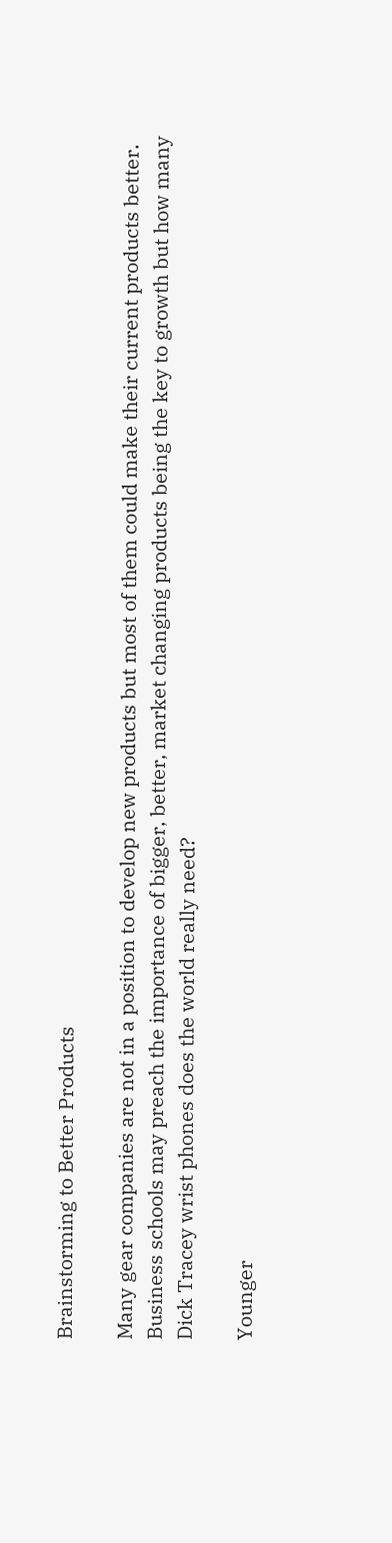Brainstorming to Better Products

Many gear companies are not in a position to develop new products but most of them could make their current products better. Business schools may preach the importance of bigger, better, market changing products being the key to growth but how many Dick Tracey wrist phones does the world really need?

Younger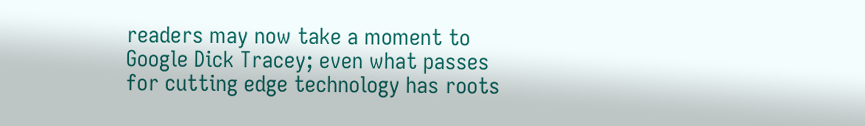readers may now take a moment to Google Dick Tracey; even what passes for cutting edge technology has roots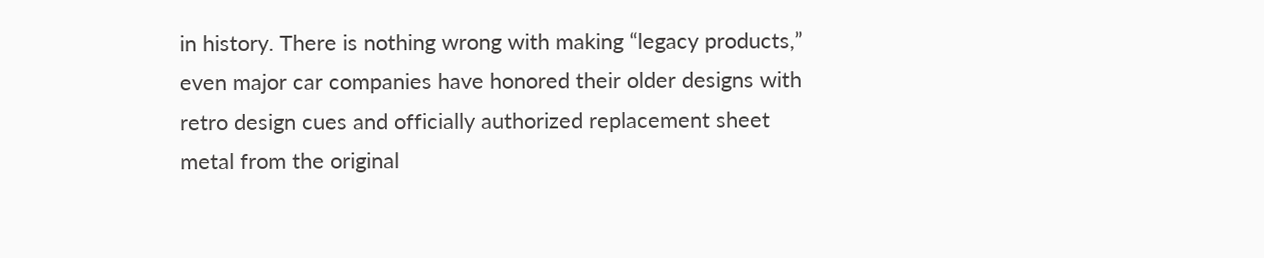in history. There is nothing wrong with making “legacy products,” even major car companies have honored their older designs with retro design cues and officially authorized replacement sheet metal from the original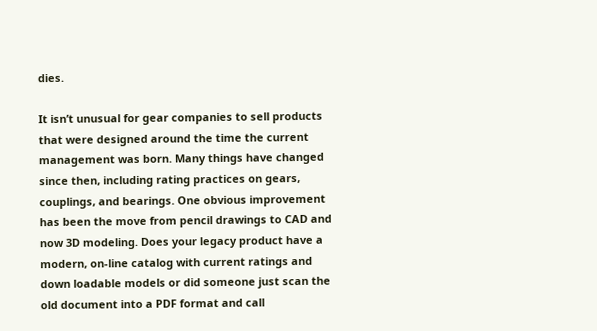dies.

It isn’t unusual for gear companies to sell products that were designed around the time the current management was born. Many things have changed since then, including rating practices on gears, couplings, and bearings. One obvious improvement has been the move from pencil drawings to CAD and now 3D modeling. Does your legacy product have a modern, on-line catalog with current ratings and down loadable models or did someone just scan the old document into a PDF format and call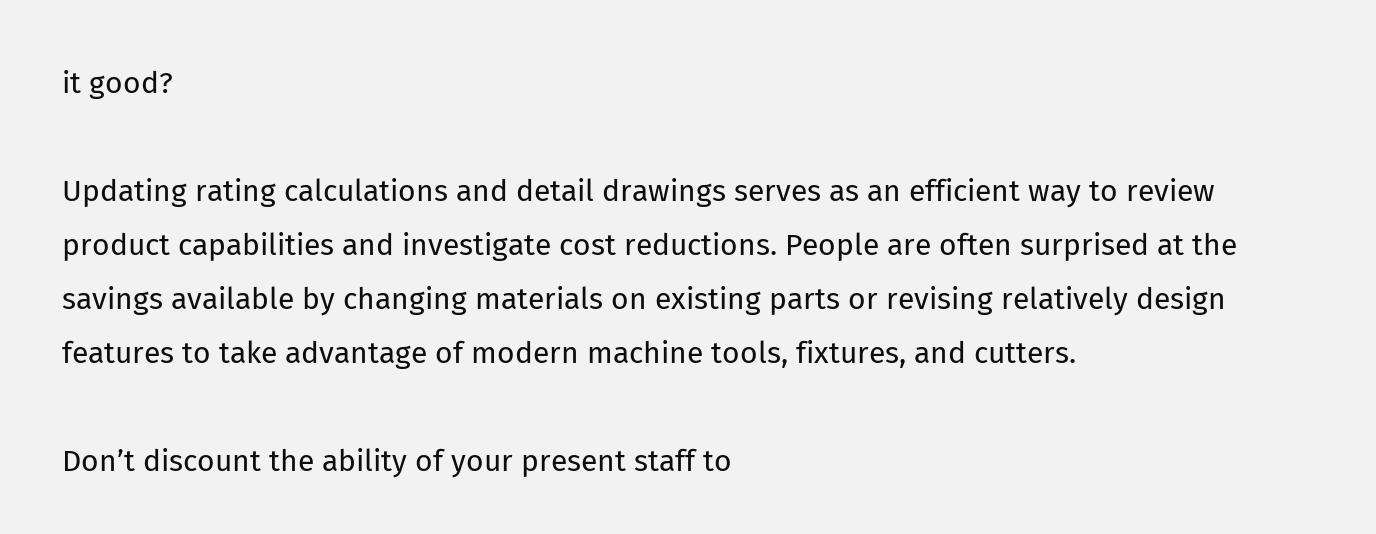it good?

Updating rating calculations and detail drawings serves as an efficient way to review product capabilities and investigate cost reductions. People are often surprised at the savings available by changing materials on existing parts or revising relatively design features to take advantage of modern machine tools, fixtures, and cutters.

Don’t discount the ability of your present staff to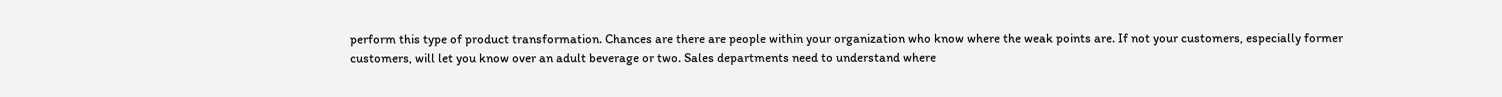perform this type of product transformation. Chances are there are people within your organization who know where the weak points are. If not your customers, especially former customers, will let you know over an adult beverage or two. Sales departments need to understand where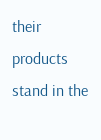their products stand in the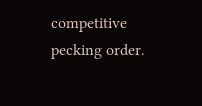competitive pecking order.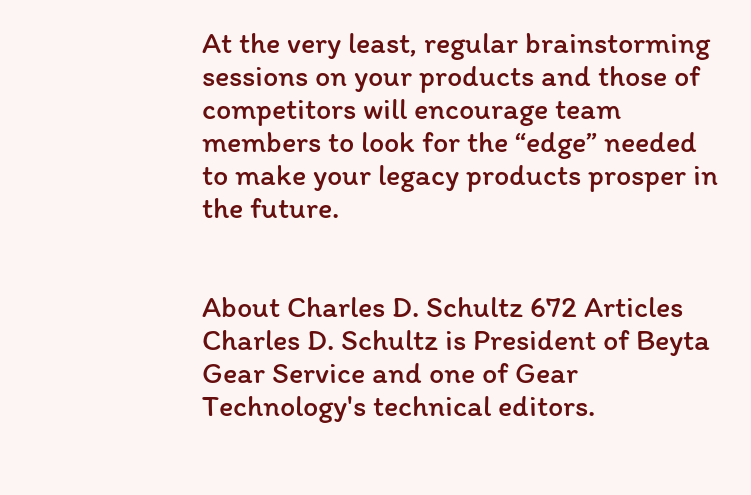At the very least, regular brainstorming sessions on your products and those of competitors will encourage team members to look for the “edge” needed to make your legacy products prosper in the future.


About Charles D. Schultz 672 Articles
Charles D. Schultz is President of Beyta Gear Service and one of Gear Technology's technical editors.